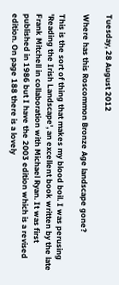Tuesday, 28 August 2012

Where has this Roscommon Bronze Age landscape gone?

This is the sort of thing that makes my blood boil. I was perusing 'Reading the Irish Landscape', an excellent book written by the late Frank Mitchell in collaboration with Michael Ryan. It was first published in 1986 but I have the 2003 edition which is a revised edition. On page 188 there is a lovely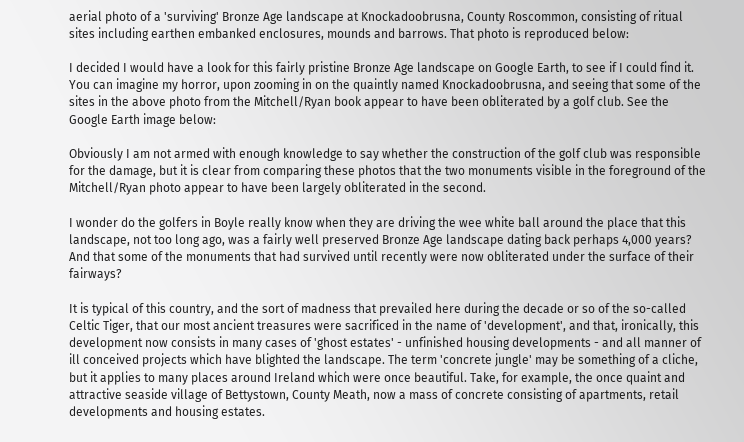aerial photo of a 'surviving' Bronze Age landscape at Knockadoobrusna, County Roscommon, consisting of ritual sites including earthen embanked enclosures, mounds and barrows. That photo is reproduced below:

I decided I would have a look for this fairly pristine Bronze Age landscape on Google Earth, to see if I could find it. You can imagine my horror, upon zooming in on the quaintly named Knockadoobrusna, and seeing that some of the sites in the above photo from the Mitchell/Ryan book appear to have been obliterated by a golf club. See the Google Earth image below:

Obviously I am not armed with enough knowledge to say whether the construction of the golf club was responsible for the damage, but it is clear from comparing these photos that the two monuments visible in the foreground of the Mitchell/Ryan photo appear to have been largely obliterated in the second.

I wonder do the golfers in Boyle really know when they are driving the wee white ball around the place that this landscape, not too long ago, was a fairly well preserved Bronze Age landscape dating back perhaps 4,000 years? And that some of the monuments that had survived until recently were now obliterated under the surface of their fairways?

It is typical of this country, and the sort of madness that prevailed here during the decade or so of the so-called Celtic Tiger, that our most ancient treasures were sacrificed in the name of 'development', and that, ironically, this development now consists in many cases of 'ghost estates' - unfinished housing developments - and all manner of ill conceived projects which have blighted the landscape. The term 'concrete jungle' may be something of a cliche, but it applies to many places around Ireland which were once beautiful. Take, for example, the once quaint and attractive seaside village of Bettystown, County Meath, now a mass of concrete consisting of apartments, retail developments and housing estates.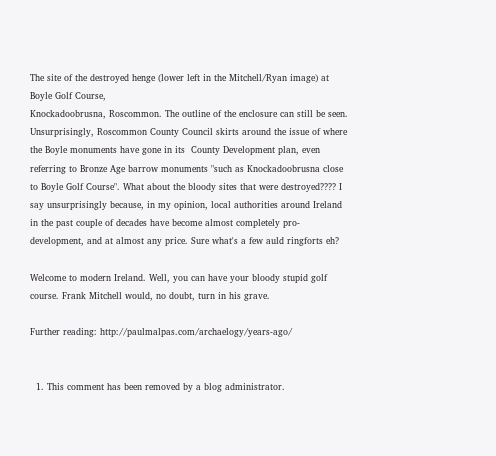The site of the destroyed henge (lower left in the Mitchell/Ryan image) at Boyle Golf Course,
Knockadoobrusna, Roscommon. The outline of the enclosure can still be seen.
Unsurprisingly, Roscommon County Council skirts around the issue of where the Boyle monuments have gone in its  County Development plan, even referring to Bronze Age barrow monuments "such as Knockadoobrusna close to Boyle Golf Course". What about the bloody sites that were destroyed???? I say unsurprisingly because, in my opinion, local authorities around Ireland in the past couple of decades have become almost completely pro-development, and at almost any price. Sure what's a few auld ringforts eh?

Welcome to modern Ireland. Well, you can have your bloody stupid golf course. Frank Mitchell would, no doubt, turn in his grave.

Further reading: http://paulmalpas.com/archaelogy/years-ago/


  1. This comment has been removed by a blog administrator.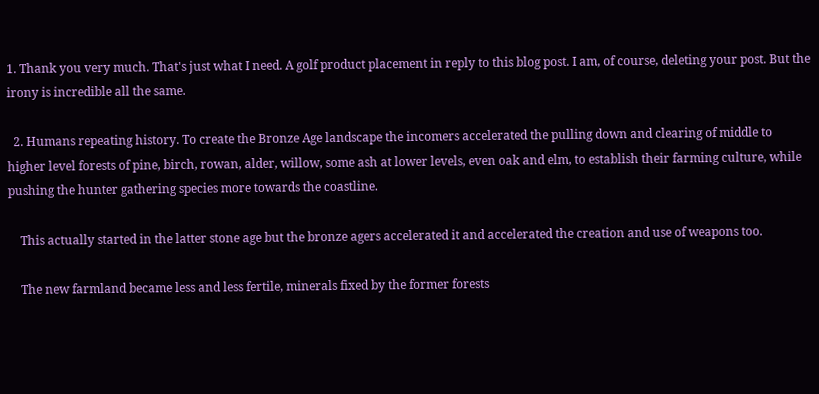1. Thank you very much. That's just what I need. A golf product placement in reply to this blog post. I am, of course, deleting your post. But the irony is incredible all the same.

  2. Humans repeating history. To create the Bronze Age landscape the incomers accelerated the pulling down and clearing of middle to higher level forests of pine, birch, rowan, alder, willow, some ash at lower levels, even oak and elm, to establish their farming culture, while pushing the hunter gathering species more towards the coastline.

    This actually started in the latter stone age but the bronze agers accelerated it and accelerated the creation and use of weapons too.

    The new farmland became less and less fertile, minerals fixed by the former forests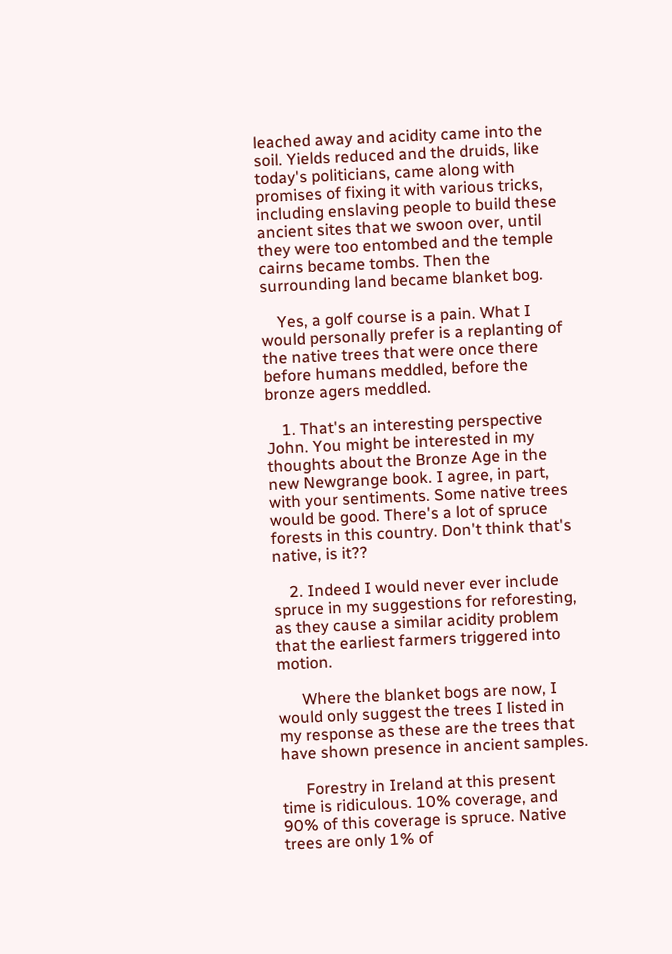leached away and acidity came into the soil. Yields reduced and the druids, like today's politicians, came along with promises of fixing it with various tricks, including enslaving people to build these ancient sites that we swoon over, until they were too entombed and the temple cairns became tombs. Then the surrounding land became blanket bog.

    Yes, a golf course is a pain. What I would personally prefer is a replanting of the native trees that were once there before humans meddled, before the bronze agers meddled.

    1. That's an interesting perspective John. You might be interested in my thoughts about the Bronze Age in the new Newgrange book. I agree, in part, with your sentiments. Some native trees would be good. There's a lot of spruce forests in this country. Don't think that's native, is it??

    2. Indeed I would never ever include spruce in my suggestions for reforesting, as they cause a similar acidity problem that the earliest farmers triggered into motion.

      Where the blanket bogs are now, I would only suggest the trees I listed in my response as these are the trees that have shown presence in ancient samples.

      Forestry in Ireland at this present time is ridiculous. 10% coverage, and 90% of this coverage is spruce. Native trees are only 1% of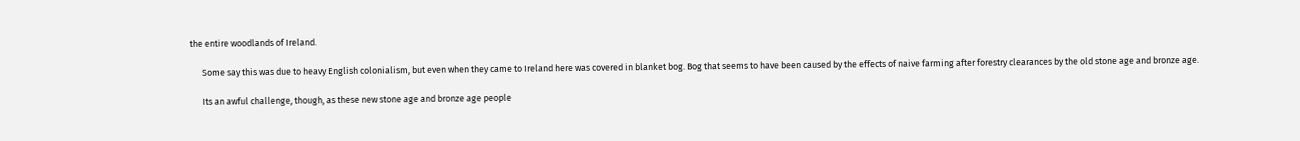the entire woodlands of Ireland.

      Some say this was due to heavy English colonialism, but even when they came to Ireland here was covered in blanket bog. Bog that seems to have been caused by the effects of naive farming after forestry clearances by the old stone age and bronze age.

      Its an awful challenge, though, as these new stone age and bronze age people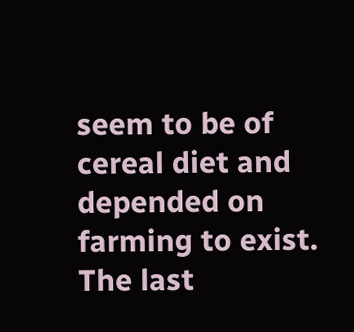seem to be of cereal diet and depended on farming to exist. The last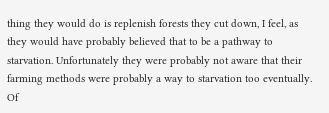thing they would do is replenish forests they cut down, I feel, as they would have probably believed that to be a pathway to starvation. Unfortunately they were probably not aware that their farming methods were probably a way to starvation too eventually. Of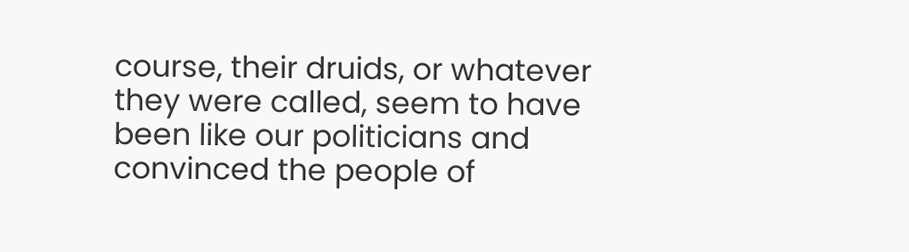course, their druids, or whatever they were called, seem to have been like our politicians and convinced the people of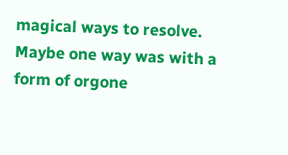magical ways to resolve. Maybe one way was with a form of orgone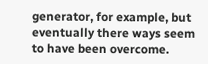generator, for example, but eventually there ways seem to have been overcome.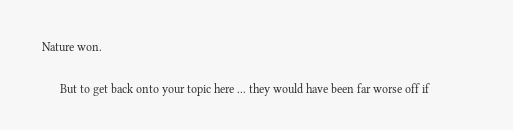Nature won.

      But to get back onto your topic here ... they would have been far worse off if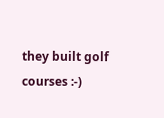they built golf courses :-)